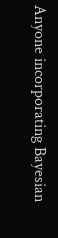Anyone incorporating Bayesian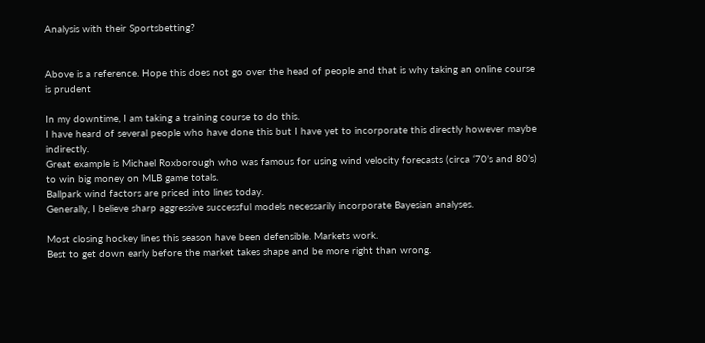Analysis with their Sportsbetting?


Above is a reference. Hope this does not go over the head of people and that is why taking an online course is prudent

In my downtime, I am taking a training course to do this.
I have heard of several people who have done this but I have yet to incorporate this directly however maybe indirectly.
Great example is Michael Roxborough who was famous for using wind velocity forecasts (circa ‘70’s and 80’s) to win big money on MLB game totals.
Ballpark wind factors are priced into lines today.
Generally, I believe sharp aggressive successful models necessarily incorporate Bayesian analyses.

Most closing hockey lines this season have been defensible. Markets work.
Best to get down early before the market takes shape and be more right than wrong.